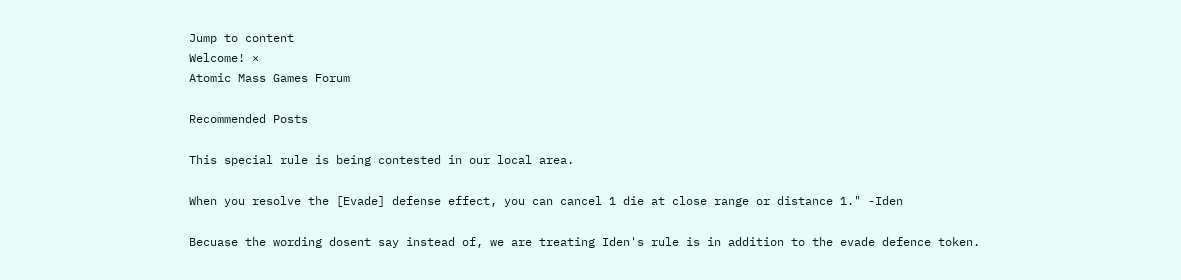Jump to content
Welcome! ×
Atomic Mass Games Forum

Recommended Posts

This special rule is being contested in our local area.

When you resolve the [Evade] defense effect, you can cancel 1 die at close range or distance 1." -Iden

Becuase the wording dosent say instead of, we are treating Iden's rule is in addition to the evade defence token.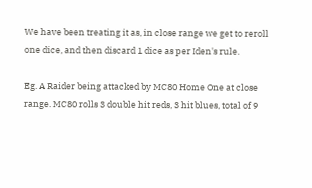We have been treating it as, in close range we get to reroll one dice, and then discard 1 dice as per Iden's rule.

Eg. A Raider being attacked by MC80 Home One at close range. MC80 rolls 3 double hit reds, 3 hit blues, total of 9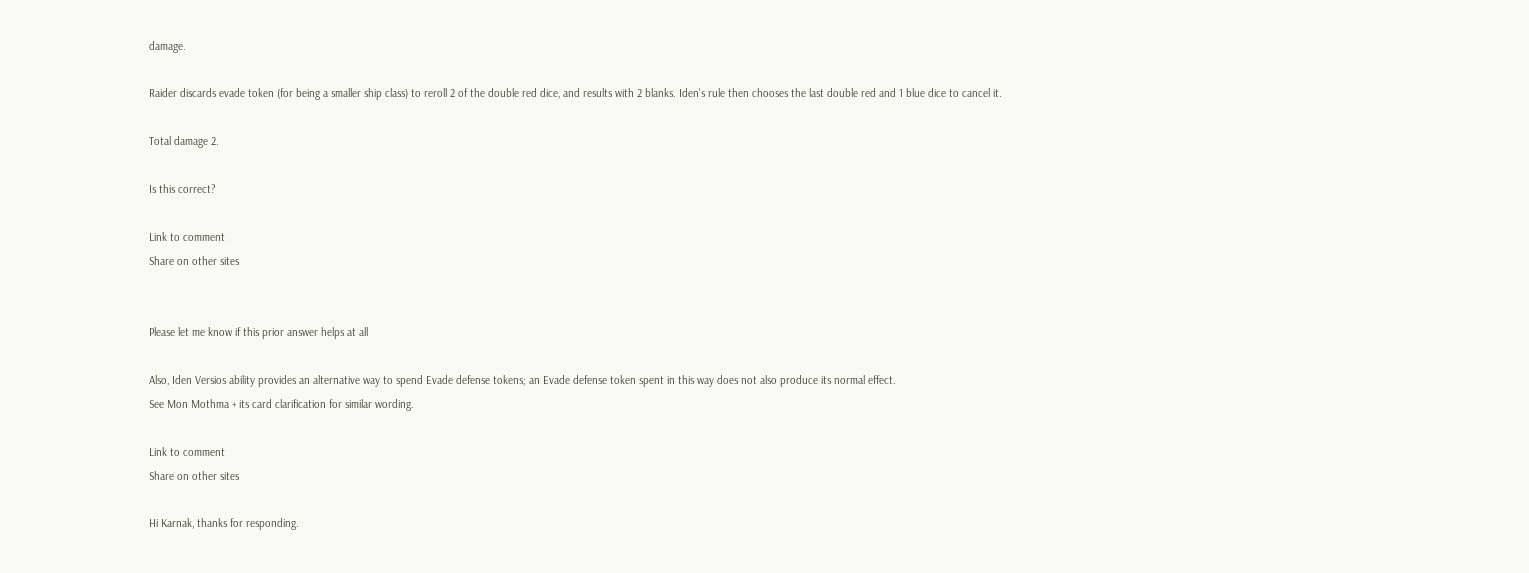damage.

Raider discards evade token (for being a smaller ship class) to reroll 2 of the double red dice, and results with 2 blanks. Iden's rule then chooses the last double red and 1 blue dice to cancel it.

Total damage 2.

Is this correct?

Link to comment
Share on other sites


Please let me know if this prior answer helps at all

Also, Iden Versios ability provides an alternative way to spend Evade defense tokens; an Evade defense token spent in this way does not also produce its normal effect.
See Mon Mothma + its card clarification for similar wording.

Link to comment
Share on other sites

Hi Karnak, thanks for responding.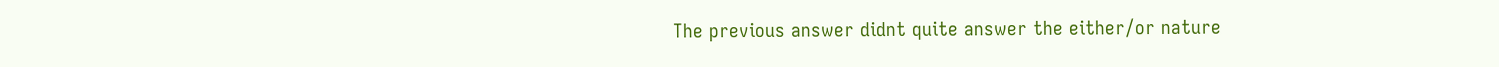The previous answer didnt quite answer the either/or nature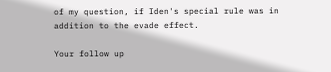of my question, if Iden's special rule was in addition to the evade effect.

Your follow up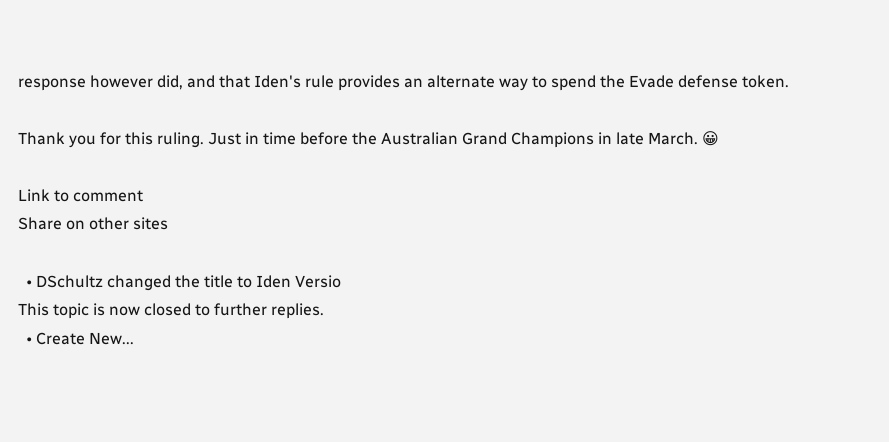response however did, and that Iden's rule provides an alternate way to spend the Evade defense token.

Thank you for this ruling. Just in time before the Australian Grand Champions in late March. 😀

Link to comment
Share on other sites

  • DSchultz changed the title to Iden Versio
This topic is now closed to further replies.
  • Create New...